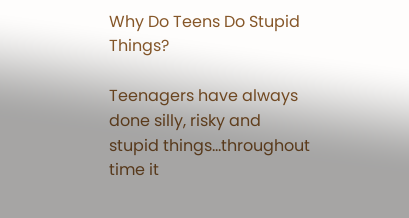Why Do Teens Do Stupid Things?

Teenagers have always done silly, risky and stupid things…throughout time it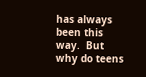has always been this way.  But why do teens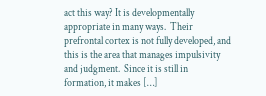act this way? It is developmentally appropriate in many ways.  Their prefrontal cortex is not fully developed, and this is the area that manages impulsivity and judgment.  Since it is still in formation, it makes […]